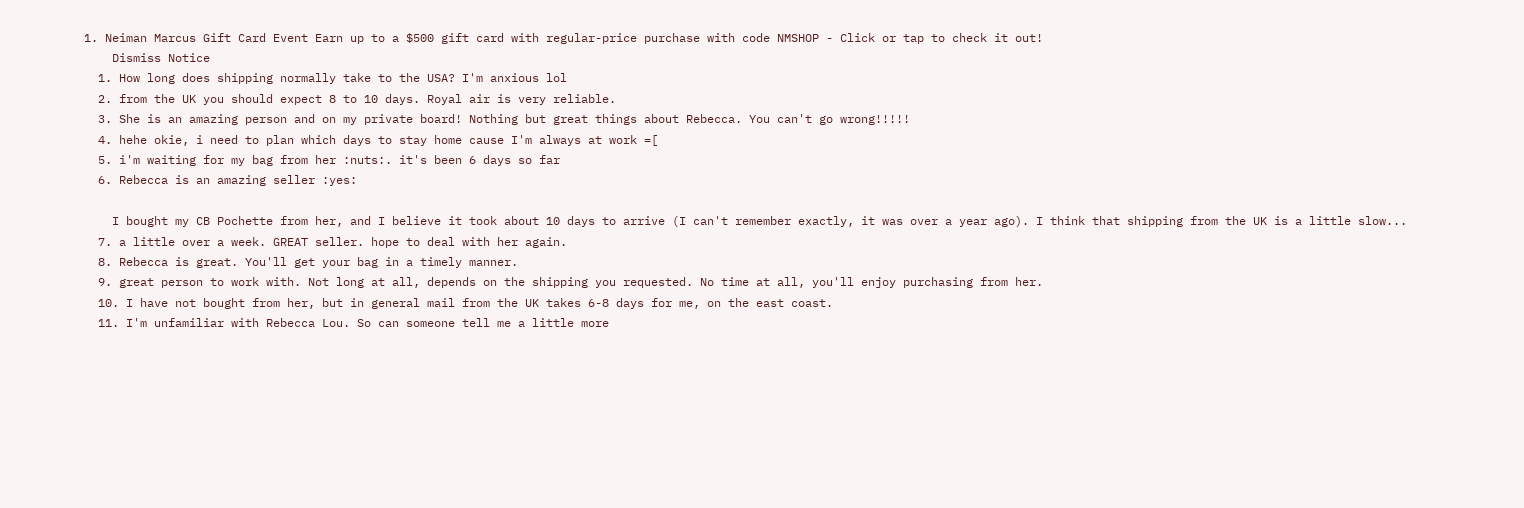1. Neiman Marcus Gift Card Event Earn up to a $500 gift card with regular-price purchase with code NMSHOP - Click or tap to check it out!
    Dismiss Notice
  1. How long does shipping normally take to the USA? I'm anxious lol
  2. from the UK you should expect 8 to 10 days. Royal air is very reliable.
  3. She is an amazing person and on my private board! Nothing but great things about Rebecca. You can't go wrong!!!!!
  4. hehe okie, i need to plan which days to stay home cause I'm always at work =[
  5. i'm waiting for my bag from her :nuts:. it's been 6 days so far
  6. Rebecca is an amazing seller :yes:

    I bought my CB Pochette from her, and I believe it took about 10 days to arrive (I can't remember exactly, it was over a year ago). I think that shipping from the UK is a little slow...
  7. a little over a week. GREAT seller. hope to deal with her again.
  8. Rebecca is great. You'll get your bag in a timely manner.
  9. great person to work with. Not long at all, depends on the shipping you requested. No time at all, you'll enjoy purchasing from her.
  10. I have not bought from her, but in general mail from the UK takes 6-8 days for me, on the east coast.
  11. I'm unfamiliar with Rebecca Lou. So can someone tell me a little more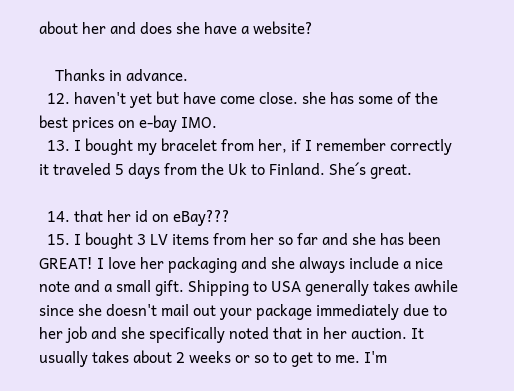about her and does she have a website?

    Thanks in advance.
  12. haven't yet but have come close. she has some of the best prices on e-bay IMO.
  13. I bought my bracelet from her, if I remember correctly it traveled 5 days from the Uk to Finland. She´s great.

  14. that her id on eBay???
  15. I bought 3 LV items from her so far and she has been GREAT! I love her packaging and she always include a nice note and a small gift. Shipping to USA generally takes awhile since she doesn't mail out your package immediately due to her job and she specifically noted that in her auction. It usually takes about 2 weeks or so to get to me. I'm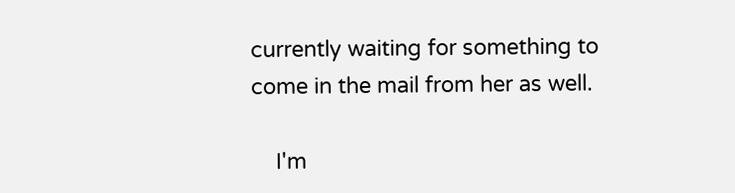currently waiting for something to come in the mail from her as well.

    I'm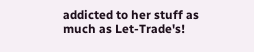addicted to her stuff as much as Let-Trade's!